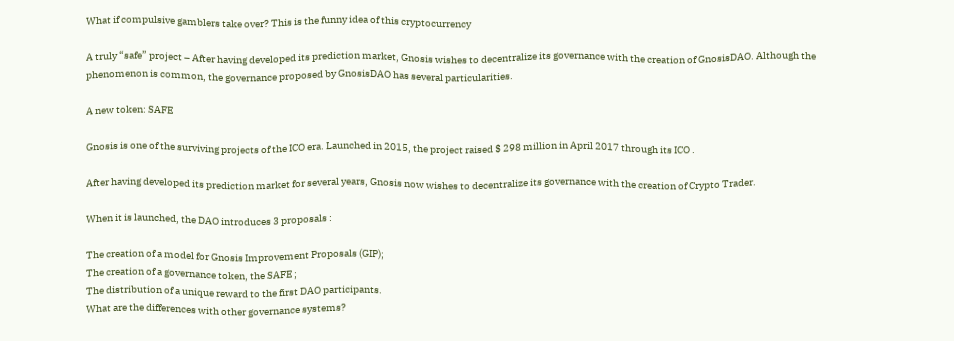What if compulsive gamblers take over? This is the funny idea of this cryptocurrency

A truly “safe” project – After having developed its prediction market, Gnosis wishes to decentralize its governance with the creation of GnosisDAO. Although the phenomenon is common, the governance proposed by GnosisDAO has several particularities.

A new token: SAFE

Gnosis is one of the surviving projects of the ICO era. Launched in 2015, the project raised $ 298 million in April 2017 through its ICO .

After having developed its prediction market for several years, Gnosis now wishes to decentralize its governance with the creation of Crypto Trader.

When it is launched, the DAO introduces 3 proposals :

The creation of a model for Gnosis Improvement Proposals (GIP);
The creation of a governance token, the SAFE ;
The distribution of a unique reward to the first DAO participants.
What are the differences with other governance systems?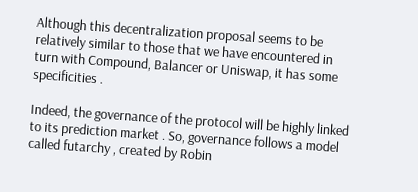Although this decentralization proposal seems to be relatively similar to those that we have encountered in turn with Compound, Balancer or Uniswap, it has some specificities .

Indeed, the governance of the protocol will be highly linked to its prediction market . So, governance follows a model called futarchy , created by Robin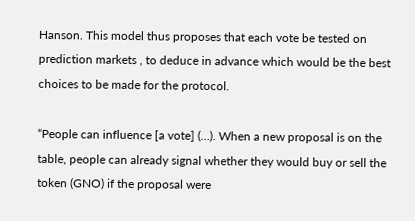Hanson. This model thus proposes that each vote be tested on prediction markets , to deduce in advance which would be the best choices to be made for the protocol.

“People can influence [a vote] (…). When a new proposal is on the table, people can already signal whether they would buy or sell the token (GNO) if the proposal were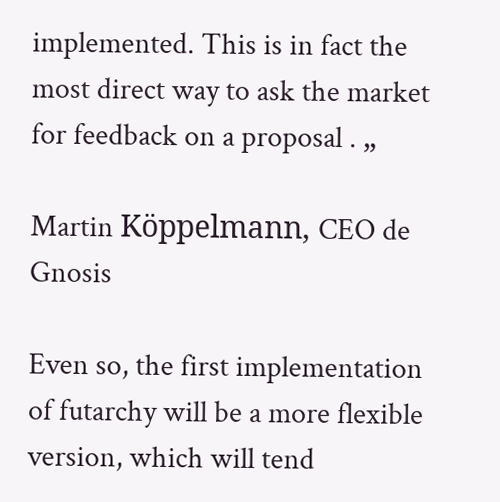implemented. This is in fact the most direct way to ask the market for feedback on a proposal . „

Martin Köppelmann, CEO de Gnosis

Even so, the first implementation of futarchy will be a more flexible version, which will tend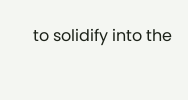to solidify into the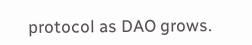protocol as DAO grows.